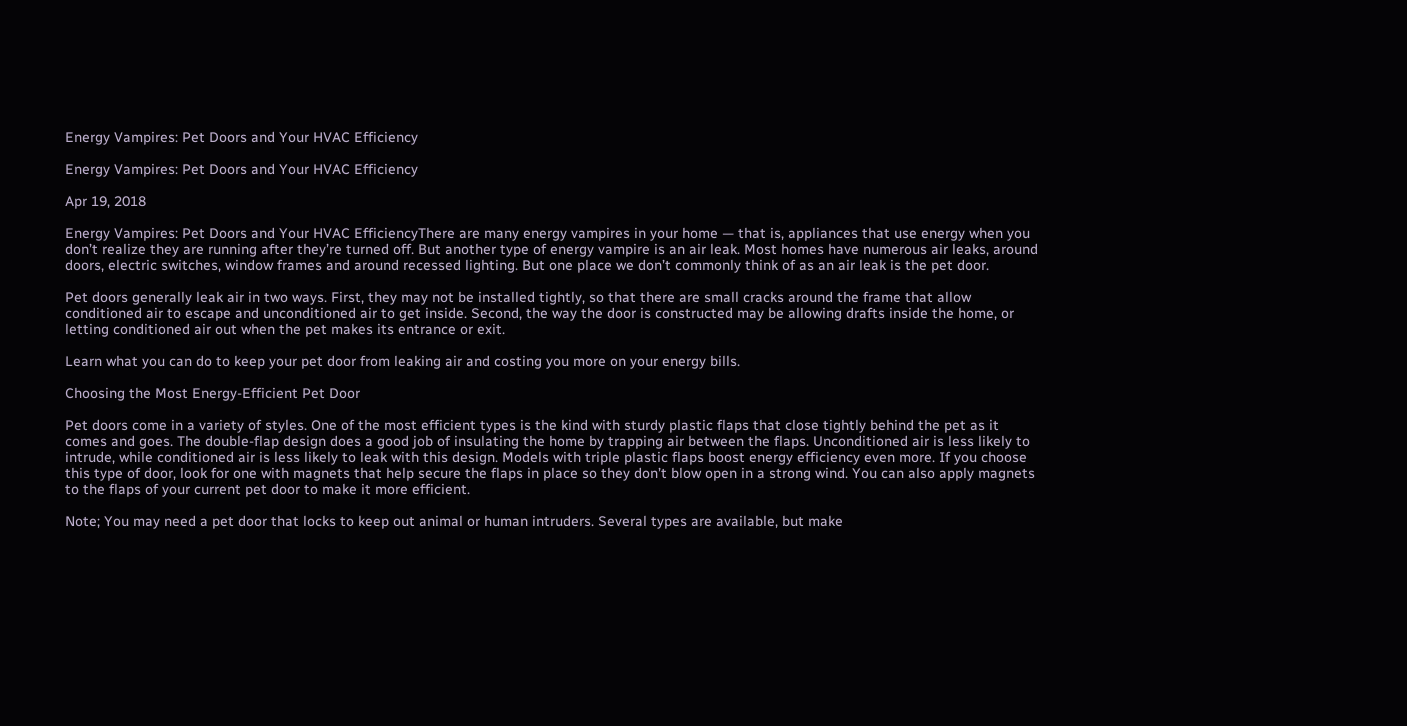Energy Vampires: Pet Doors and Your HVAC Efficiency

Energy Vampires: Pet Doors and Your HVAC Efficiency

Apr 19, 2018

Energy Vampires: Pet Doors and Your HVAC EfficiencyThere are many energy vampires in your home — that is, appliances that use energy when you don’t realize they are running after they’re turned off. But another type of energy vampire is an air leak. Most homes have numerous air leaks, around doors, electric switches, window frames and around recessed lighting. But one place we don’t commonly think of as an air leak is the pet door.

Pet doors generally leak air in two ways. First, they may not be installed tightly, so that there are small cracks around the frame that allow conditioned air to escape and unconditioned air to get inside. Second, the way the door is constructed may be allowing drafts inside the home, or letting conditioned air out when the pet makes its entrance or exit.

Learn what you can do to keep your pet door from leaking air and costing you more on your energy bills.

Choosing the Most Energy-Efficient Pet Door

Pet doors come in a variety of styles. One of the most efficient types is the kind with sturdy plastic flaps that close tightly behind the pet as it comes and goes. The double-flap design does a good job of insulating the home by trapping air between the flaps. Unconditioned air is less likely to intrude, while conditioned air is less likely to leak with this design. Models with triple plastic flaps boost energy efficiency even more. If you choose this type of door, look for one with magnets that help secure the flaps in place so they don’t blow open in a strong wind. You can also apply magnets to the flaps of your current pet door to make it more efficient.

Note; You may need a pet door that locks to keep out animal or human intruders. Several types are available, but make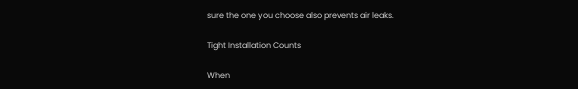sure the one you choose also prevents air leaks.

Tight Installation Counts

When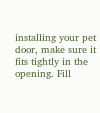installing your pet door, make sure it fits tightly in the opening. Fill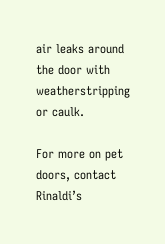air leaks around the door with weatherstripping or caulk.

For more on pet doors, contact Rinaldi’s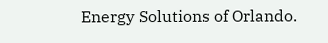Energy Solutions of Orlando.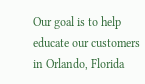Our goal is to help educate our customers in Orlando, Florida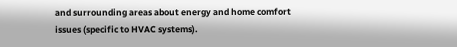and surrounding areas about energy and home comfort issues (specific to HVAC systems).